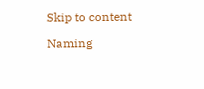Skip to content

Naming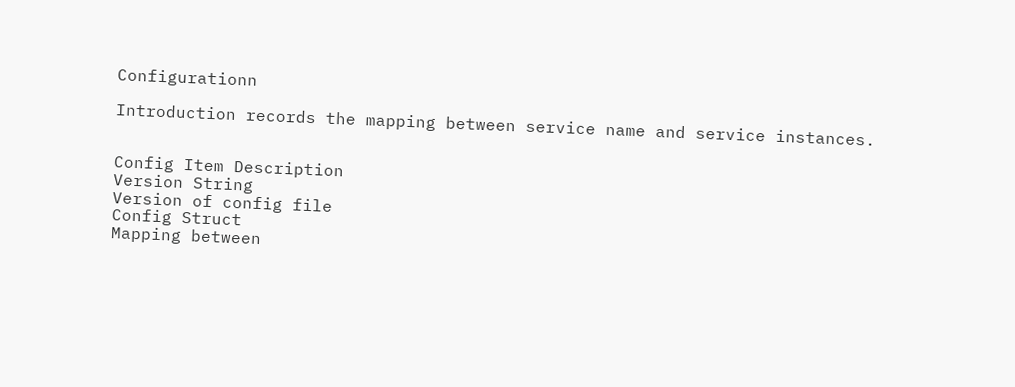Configurationn

Introduction records the mapping between service name and service instances.


Config Item Description
Version String
Version of config file
Config Struct
Mapping between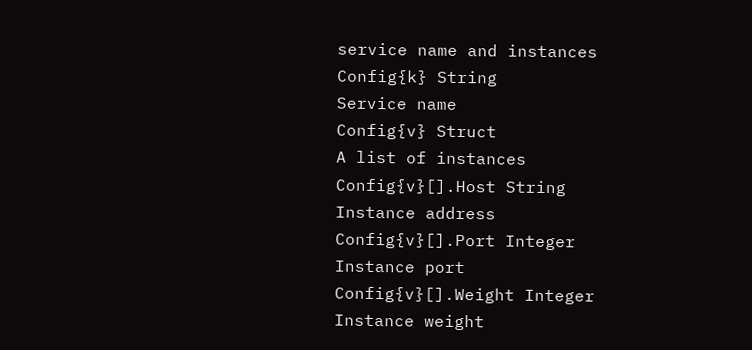service name and instances
Config{k} String
Service name
Config{v} Struct
A list of instances
Config{v}[].Host String
Instance address
Config{v}[].Port Integer
Instance port
Config{v}[].Weight Integer
Instance weight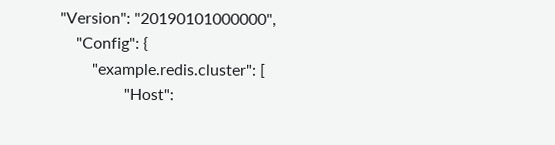"Version": "20190101000000",
    "Config": {
        "example.redis.cluster": [
                "Host":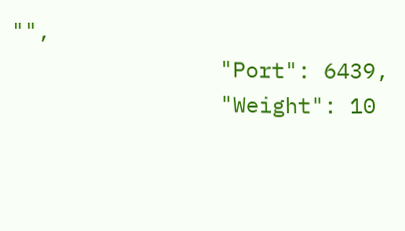"",
                "Port": 6439,
                "Weight": 10